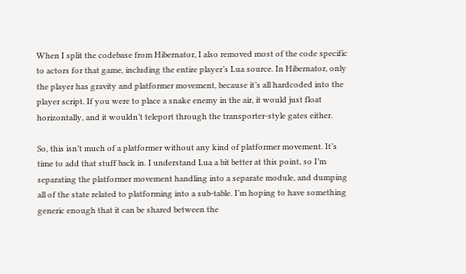When I split the codebase from Hibernator, I also removed most of the code specific to actors for that game, including the entire player’s Lua source. In Hibernator, only the player has gravity and platformer movement, because it’s all hardcoded into the player script. If you were to place a snake enemy in the air, it would just float horizontally, and it wouldn’t teleport through the transporter-style gates either.

So, this isn’t much of a platformer without any kind of platformer movement. It’s time to add that stuff back in. I understand Lua a bit better at this point, so I’m separating the platformer movement handling into a separate module, and dumping all of the state related to platforming into a sub-table. I’m hoping to have something generic enough that it can be shared between the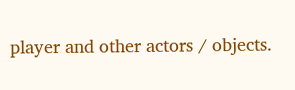player and other actors / objects.